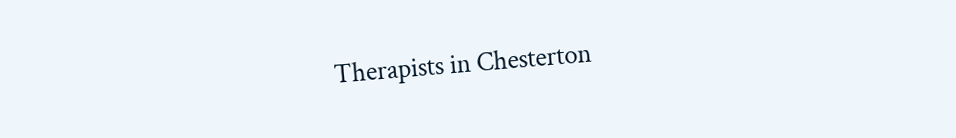Therapists in Chesterton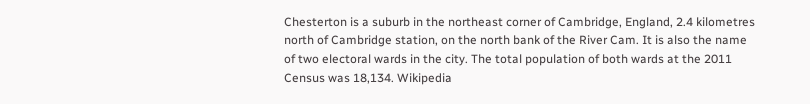Chesterton is a suburb in the northeast corner of Cambridge, England, 2.4 kilometres north of Cambridge station, on the north bank of the River Cam. It is also the name of two electoral wards in the city. The total population of both wards at the 2011 Census was 18,134. Wikipedia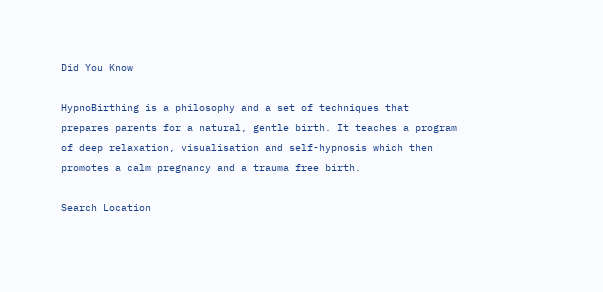Did You Know

HypnoBirthing is a philosophy and a set of techniques that prepares parents for a natural, gentle birth. It teaches a program of deep relaxation, visualisation and self-hypnosis which then promotes a calm pregnancy and a trauma free birth.

Search Location